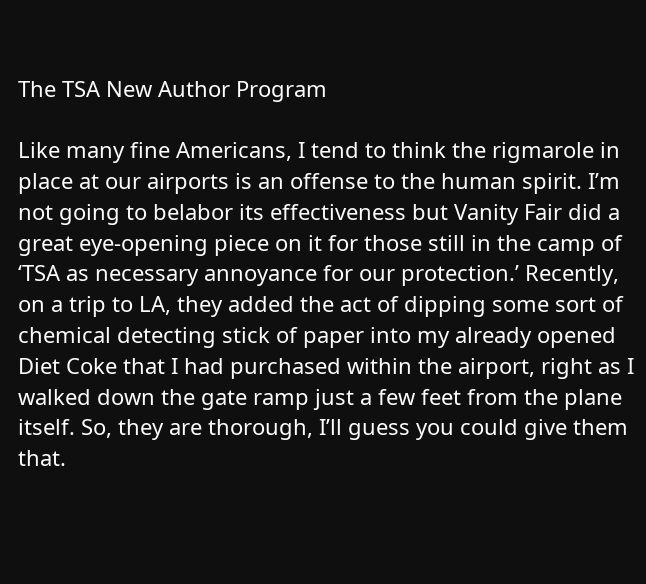The TSA New Author Program

Like many fine Americans, I tend to think the rigmarole in place at our airports is an offense to the human spirit. I’m not going to belabor its effectiveness but Vanity Fair did a great eye-opening piece on it for those still in the camp of ‘TSA as necessary annoyance for our protection.’ Recently, on a trip to LA, they added the act of dipping some sort of chemical detecting stick of paper into my already opened Diet Coke that I had purchased within the airport, right as I walked down the gate ramp just a few feet from the plane itself. So, they are thorough, I’ll guess you could give them that.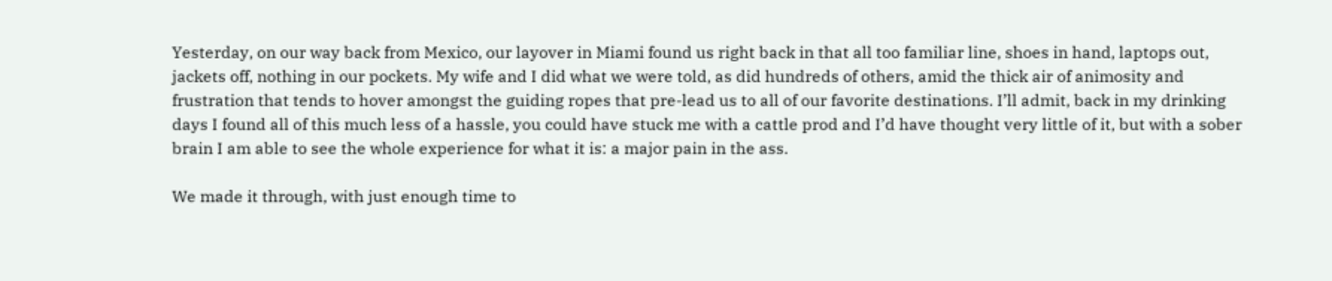Yesterday, on our way back from Mexico, our layover in Miami found us right back in that all too familiar line, shoes in hand, laptops out, jackets off, nothing in our pockets. My wife and I did what we were told, as did hundreds of others, amid the thick air of animosity and frustration that tends to hover amongst the guiding ropes that pre-lead us to all of our favorite destinations. I’ll admit, back in my drinking days I found all of this much less of a hassle, you could have stuck me with a cattle prod and I’d have thought very little of it, but with a sober brain I am able to see the whole experience for what it is: a major pain in the ass.

We made it through, with just enough time to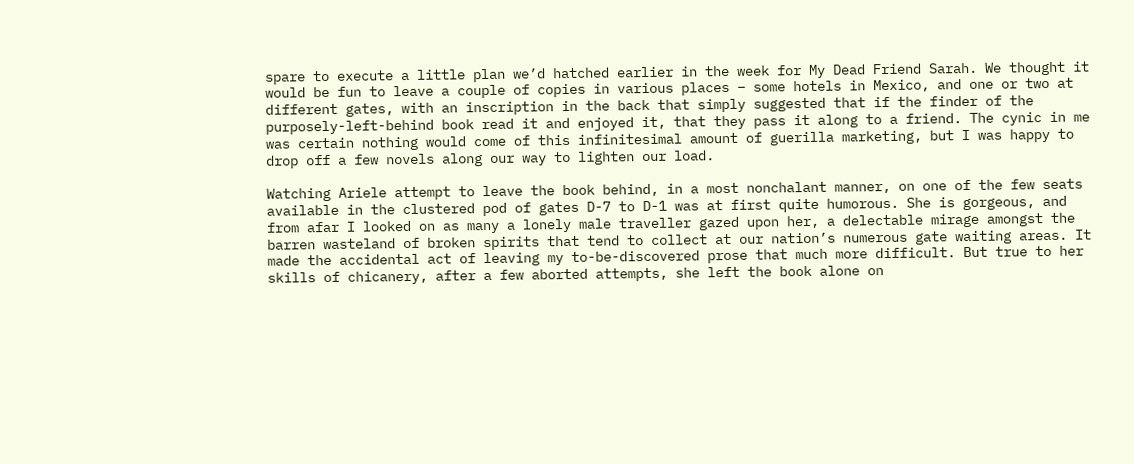spare to execute a little plan we’d hatched earlier in the week for My Dead Friend Sarah. We thought it would be fun to leave a couple of copies in various places – some hotels in Mexico, and one or two at different gates, with an inscription in the back that simply suggested that if the finder of the purposely-left-behind book read it and enjoyed it, that they pass it along to a friend. The cynic in me was certain nothing would come of this infinitesimal amount of guerilla marketing, but I was happy to drop off a few novels along our way to lighten our load.

Watching Ariele attempt to leave the book behind, in a most nonchalant manner, on one of the few seats available in the clustered pod of gates D-7 to D-1 was at first quite humorous. She is gorgeous, and from afar I looked on as many a lonely male traveller gazed upon her, a delectable mirage amongst the barren wasteland of broken spirits that tend to collect at our nation’s numerous gate waiting areas. It made the accidental act of leaving my to-be-discovered prose that much more difficult. But true to her skills of chicanery, after a few aborted attempts, she left the book alone on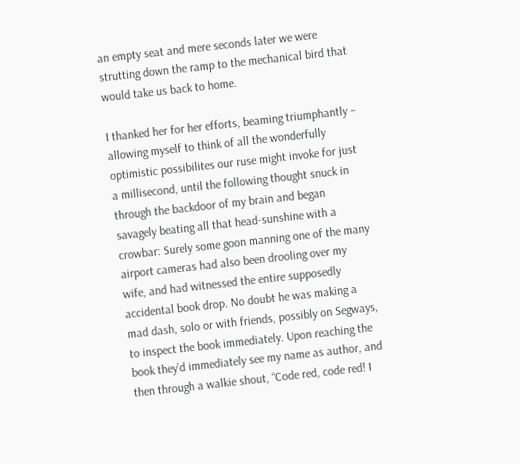an empty seat and mere seconds later we were strutting down the ramp to the mechanical bird that would take us back to home.

I thanked her for her efforts, beaming triumphantly – allowing myself to think of all the wonderfully optimistic possibilites our ruse might invoke for just a millisecond, until the following thought snuck in through the backdoor of my brain and began savagely beating all that head-sunshine with a crowbar: Surely some goon manning one of the many airport cameras had also been drooling over my wife, and had witnessed the entire supposedly accidental book drop. No doubt he was making a mad dash, solo or with friends, possibly on Segways, to inspect the book immediately. Upon reaching the book they’d immediately see my name as author, and then through a walkie shout, “Code red, code red! I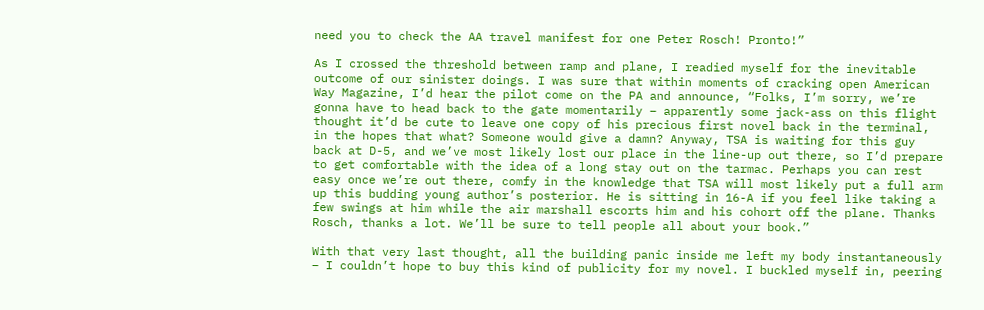need you to check the AA travel manifest for one Peter Rosch! Pronto!”

As I crossed the threshold between ramp and plane, I readied myself for the inevitable outcome of our sinister doings. I was sure that within moments of cracking open American Way Magazine, I’d hear the pilot come on the PA and announce, “Folks, I’m sorry, we’re gonna have to head back to the gate momentarily – apparently some jack-ass on this flight thought it’d be cute to leave one copy of his precious first novel back in the terminal, in the hopes that what? Someone would give a damn? Anyway, TSA is waiting for this guy back at D-5, and we’ve most likely lost our place in the line-up out there, so I’d prepare to get comfortable with the idea of a long stay out on the tarmac. Perhaps you can rest easy once we’re out there, comfy in the knowledge that TSA will most likely put a full arm up this budding young author’s posterior. He is sitting in 16-A if you feel like taking a few swings at him while the air marshall escorts him and his cohort off the plane. Thanks Rosch, thanks a lot. We’ll be sure to tell people all about your book.”

With that very last thought, all the building panic inside me left my body instantaneously – I couldn’t hope to buy this kind of publicity for my novel. I buckled myself in, peering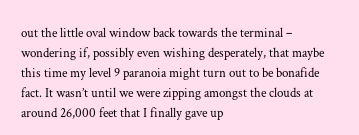out the little oval window back towards the terminal – wondering if, possibly even wishing desperately, that maybe this time my level 9 paranoia might turn out to be bonafide fact. It wasn’t until we were zipping amongst the clouds at around 26,000 feet that I finally gave up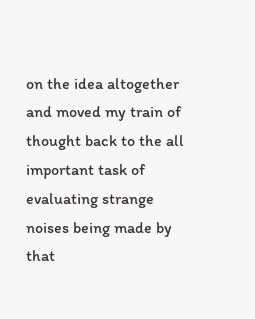on the idea altogether and moved my train of thought back to the all important task of evaluating strange noises being made by that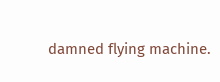damned flying machine.